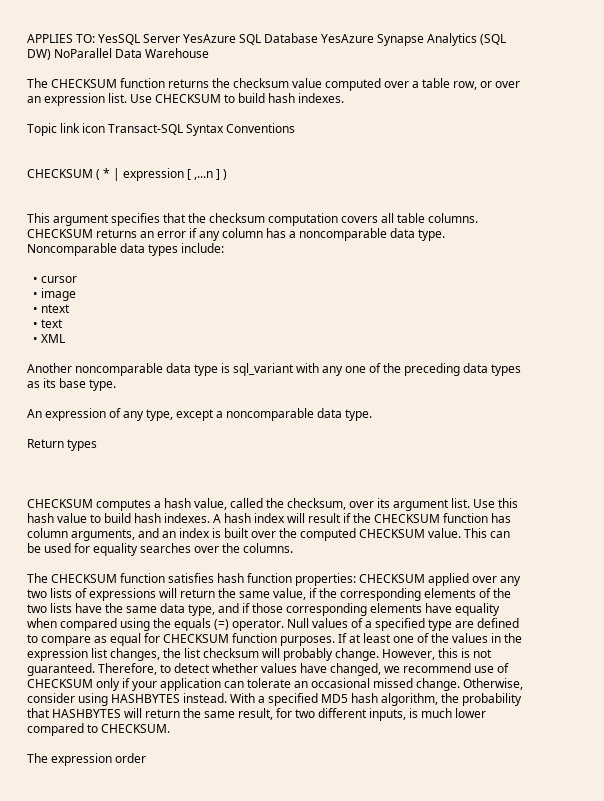APPLIES TO: YesSQL Server YesAzure SQL Database YesAzure Synapse Analytics (SQL DW) NoParallel Data Warehouse

The CHECKSUM function returns the checksum value computed over a table row, or over an expression list. Use CHECKSUM to build hash indexes.

Topic link icon Transact-SQL Syntax Conventions


CHECKSUM ( * | expression [ ,...n ] )


This argument specifies that the checksum computation covers all table columns. CHECKSUM returns an error if any column has a noncomparable data type. Noncomparable data types include:

  • cursor
  • image
  • ntext
  • text
  • XML

Another noncomparable data type is sql_variant with any one of the preceding data types as its base type.

An expression of any type, except a noncomparable data type.

Return types



CHECKSUM computes a hash value, called the checksum, over its argument list. Use this hash value to build hash indexes. A hash index will result if the CHECKSUM function has column arguments, and an index is built over the computed CHECKSUM value. This can be used for equality searches over the columns.

The CHECKSUM function satisfies hash function properties: CHECKSUM applied over any two lists of expressions will return the same value, if the corresponding elements of the two lists have the same data type, and if those corresponding elements have equality when compared using the equals (=) operator. Null values of a specified type are defined to compare as equal for CHECKSUM function purposes. If at least one of the values in the expression list changes, the list checksum will probably change. However, this is not guaranteed. Therefore, to detect whether values have changed, we recommend use of CHECKSUM only if your application can tolerate an occasional missed change. Otherwise, consider using HASHBYTES instead. With a specified MD5 hash algorithm, the probability that HASHBYTES will return the same result, for two different inputs, is much lower compared to CHECKSUM.

The expression order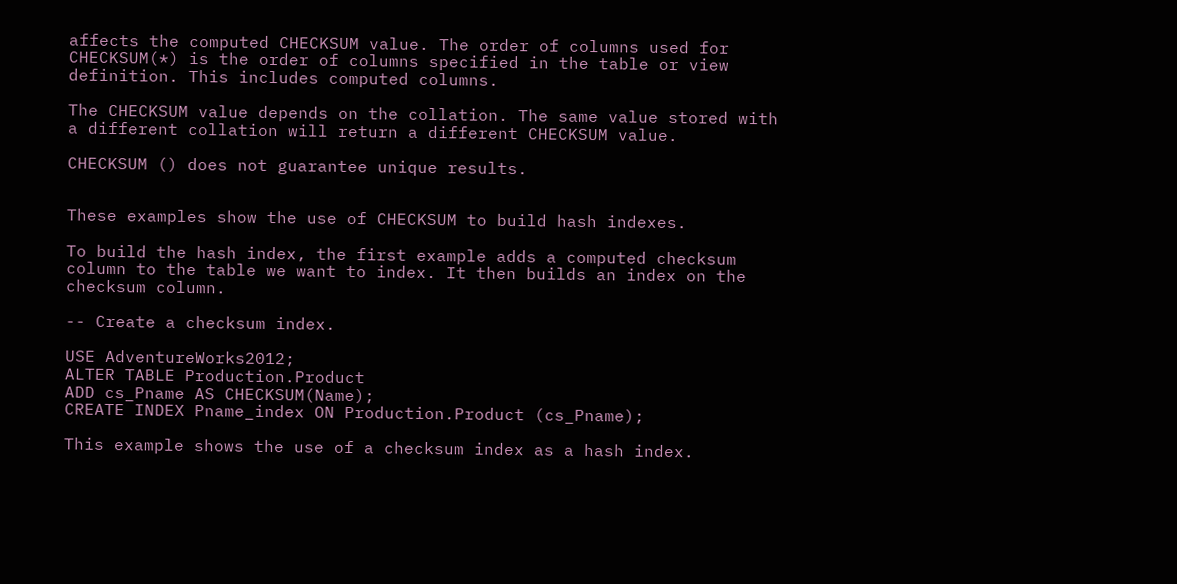affects the computed CHECKSUM value. The order of columns used for CHECKSUM(*) is the order of columns specified in the table or view definition. This includes computed columns.

The CHECKSUM value depends on the collation. The same value stored with a different collation will return a different CHECKSUM value.

CHECKSUM () does not guarantee unique results.


These examples show the use of CHECKSUM to build hash indexes.

To build the hash index, the first example adds a computed checksum column to the table we want to index. It then builds an index on the checksum column.

-- Create a checksum index.

USE AdventureWorks2012;
ALTER TABLE Production.Product
ADD cs_Pname AS CHECKSUM(Name);
CREATE INDEX Pname_index ON Production.Product (cs_Pname);

This example shows the use of a checksum index as a hash index.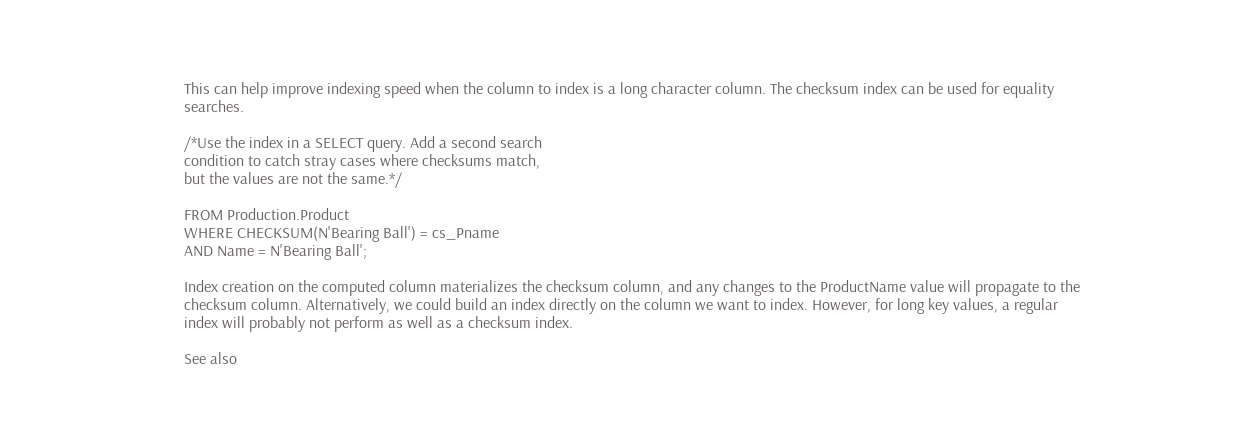This can help improve indexing speed when the column to index is a long character column. The checksum index can be used for equality searches.

/*Use the index in a SELECT query. Add a second search
condition to catch stray cases where checksums match,
but the values are not the same.*/

FROM Production.Product
WHERE CHECKSUM(N'Bearing Ball') = cs_Pname
AND Name = N'Bearing Ball';

Index creation on the computed column materializes the checksum column, and any changes to the ProductName value will propagate to the checksum column. Alternatively, we could build an index directly on the column we want to index. However, for long key values, a regular index will probably not perform as well as a checksum index.

See also